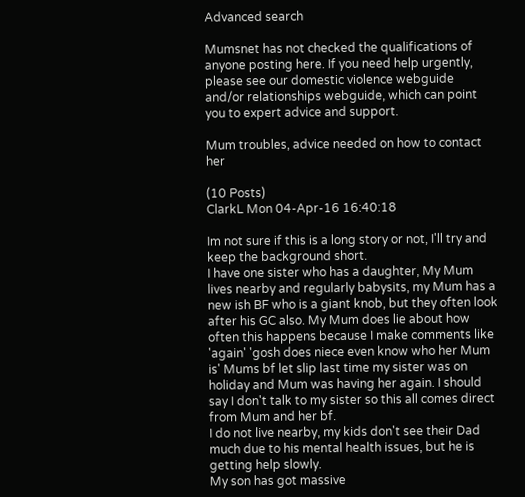Advanced search

Mumsnet has not checked the qualifications of anyone posting here. If you need help urgently, please see our domestic violence webguide and/or relationships webguide, which can point you to expert advice and support.

Mum troubles, advice needed on how to contact her

(10 Posts)
ClarkL Mon 04-Apr-16 16:40:18

Im not sure if this is a long story or not, I'll try and keep the background short.
I have one sister who has a daughter, My Mum lives nearby and regularly babysits, my Mum has a new ish BF who is a giant knob, but they often look after his GC also. My Mum does lie about how often this happens because I make comments like 'again' 'gosh does niece even know who her Mum is' Mums bf let slip last time my sister was on holiday and Mum was having her again. I should say I don't talk to my sister so this all comes direct from Mum and her bf.
I do not live nearby, my kids don't see their Dad much due to his mental health issues, but he is getting help slowly.
My son has got massive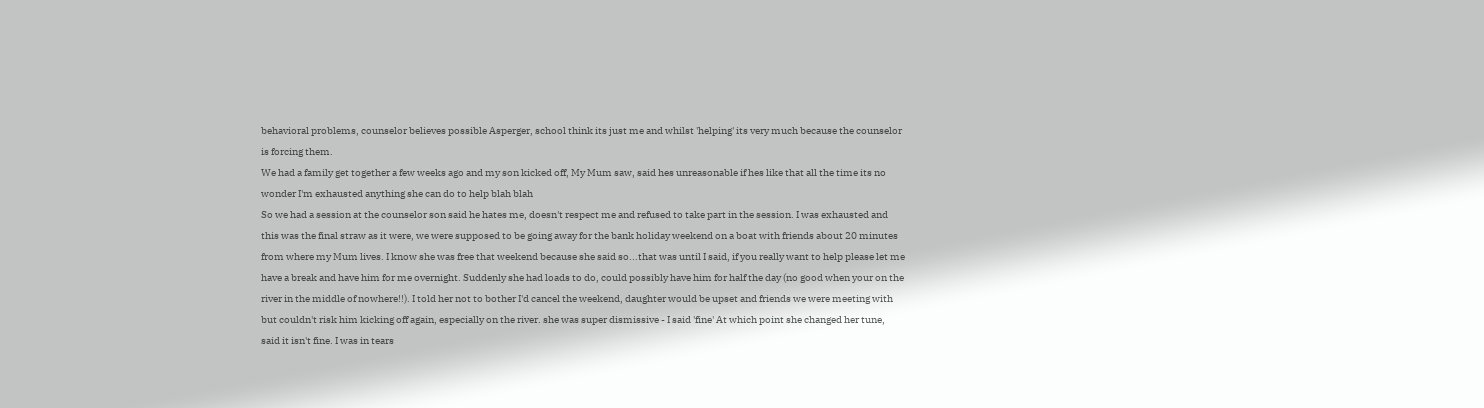behavioral problems, counselor believes possible Asperger, school think its just me and whilst 'helping' its very much because the counselor is forcing them.
We had a family get together a few weeks ago and my son kicked off, My Mum saw, said hes unreasonable if hes like that all the time its no wonder I'm exhausted anything she can do to help blah blah
So we had a session at the counselor son said he hates me, doesn't respect me and refused to take part in the session. I was exhausted and this was the final straw as it were, we were supposed to be going away for the bank holiday weekend on a boat with friends about 20 minutes from where my Mum lives. I know she was free that weekend because she said so...that was until I said, if you really want to help please let me have a break and have him for me overnight. Suddenly she had loads to do, could possibly have him for half the day (no good when your on the river in the middle of nowhere!!). I told her not to bother I'd cancel the weekend, daughter would be upset and friends we were meeting with but couldn't risk him kicking off again, especially on the river. she was super dismissive - I said 'fine' At which point she changed her tune, said it isn't fine. I was in tears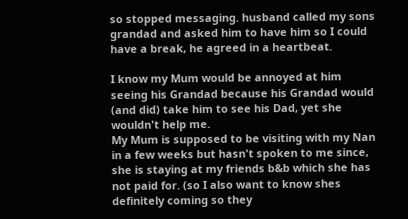so stopped messaging. husband called my sons grandad and asked him to have him so I could have a break, he agreed in a heartbeat.

I know my Mum would be annoyed at him seeing his Grandad because his Grandad would (and did) take him to see his Dad, yet she wouldn't help me.
My Mum is supposed to be visiting with my Nan in a few weeks but hasn't spoken to me since, she is staying at my friends b&b which she has not paid for. (so I also want to know shes definitely coming so they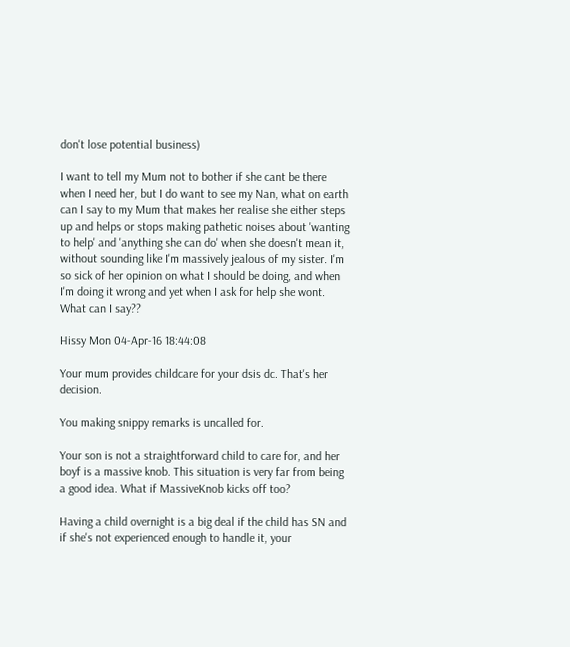don't lose potential business)

I want to tell my Mum not to bother if she cant be there when I need her, but I do want to see my Nan, what on earth can I say to my Mum that makes her realise she either steps up and helps or stops making pathetic noises about 'wanting to help' and 'anything she can do' when she doesn't mean it, without sounding like I'm massively jealous of my sister. I'm so sick of her opinion on what I should be doing, and when I'm doing it wrong and yet when I ask for help she wont.
What can I say??

Hissy Mon 04-Apr-16 18:44:08

Your mum provides childcare for your dsis dc. That's her decision.

You making snippy remarks is uncalled for.

Your son is not a straightforward child to care for, and her boyf is a massive knob. This situation is very far from being a good idea. What if MassiveKnob kicks off too?

Having a child overnight is a big deal if the child has SN and if she's not experienced enough to handle it, your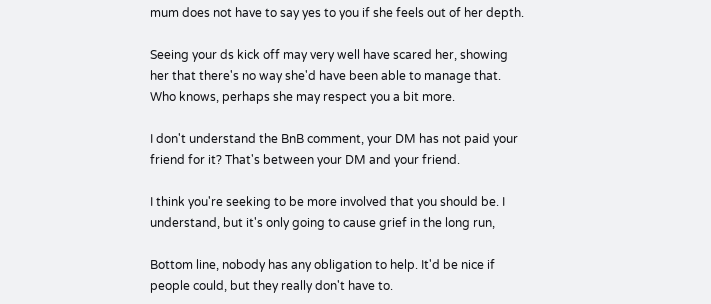mum does not have to say yes to you if she feels out of her depth.

Seeing your ds kick off may very well have scared her, showing her that there's no way she'd have been able to manage that. Who knows, perhaps she may respect you a bit more.

I don't understand the BnB comment, your DM has not paid your friend for it? That's between your DM and your friend.

I think you're seeking to be more involved that you should be. I understand, but it's only going to cause grief in the long run,

Bottom line, nobody has any obligation to help. It'd be nice if people could, but they really don't have to.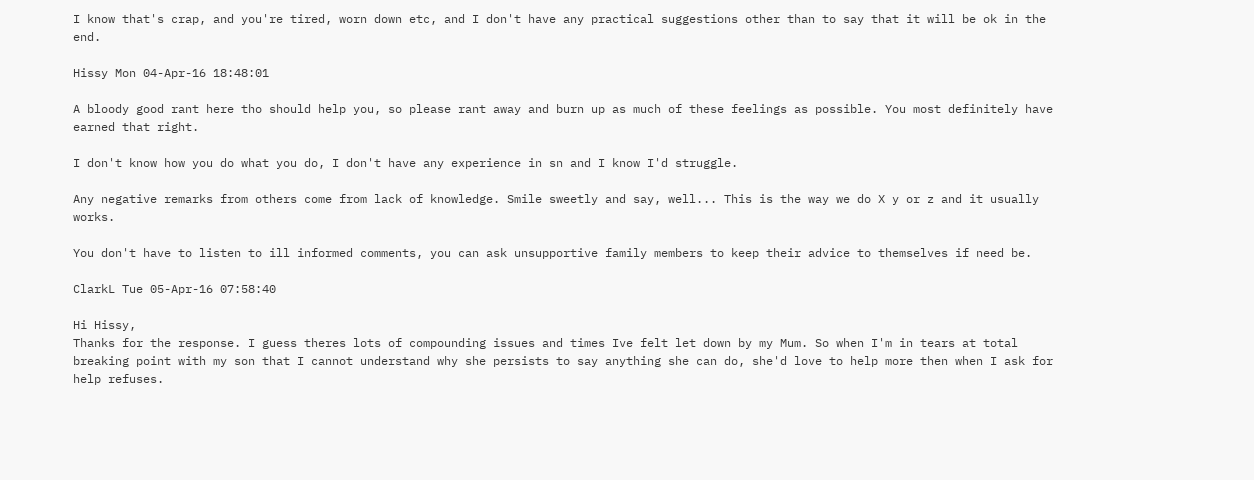I know that's crap, and you're tired, worn down etc, and I don't have any practical suggestions other than to say that it will be ok in the end.

Hissy Mon 04-Apr-16 18:48:01

A bloody good rant here tho should help you, so please rant away and burn up as much of these feelings as possible. You most definitely have earned that right.

I don't know how you do what you do, I don't have any experience in sn and I know I'd struggle.

Any negative remarks from others come from lack of knowledge. Smile sweetly and say, well... This is the way we do X y or z and it usually works.

You don't have to listen to ill informed comments, you can ask unsupportive family members to keep their advice to themselves if need be.

ClarkL Tue 05-Apr-16 07:58:40

Hi Hissy,
Thanks for the response. I guess theres lots of compounding issues and times Ive felt let down by my Mum. So when I'm in tears at total breaking point with my son that I cannot understand why she persists to say anything she can do, she'd love to help more then when I ask for help refuses.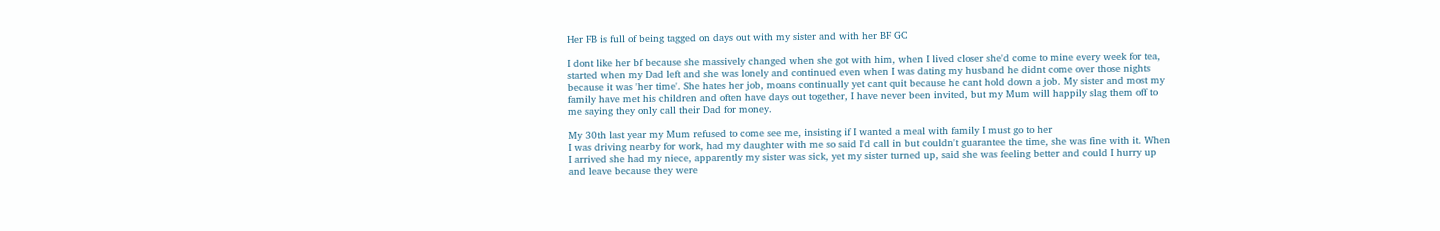Her FB is full of being tagged on days out with my sister and with her BF GC

I dont like her bf because she massively changed when she got with him, when I lived closer she'd come to mine every week for tea, started when my Dad left and she was lonely and continued even when I was dating my husband he didnt come over those nights because it was 'her time'. She hates her job, moans continually yet cant quit because he cant hold down a job. My sister and most my family have met his children and often have days out together, I have never been invited, but my Mum will happily slag them off to me saying they only call their Dad for money.

My 30th last year my Mum refused to come see me, insisting if I wanted a meal with family I must go to her
I was driving nearby for work, had my daughter with me so said I'd call in but couldn't guarantee the time, she was fine with it. When I arrived she had my niece, apparently my sister was sick, yet my sister turned up, said she was feeling better and could I hurry up and leave because they were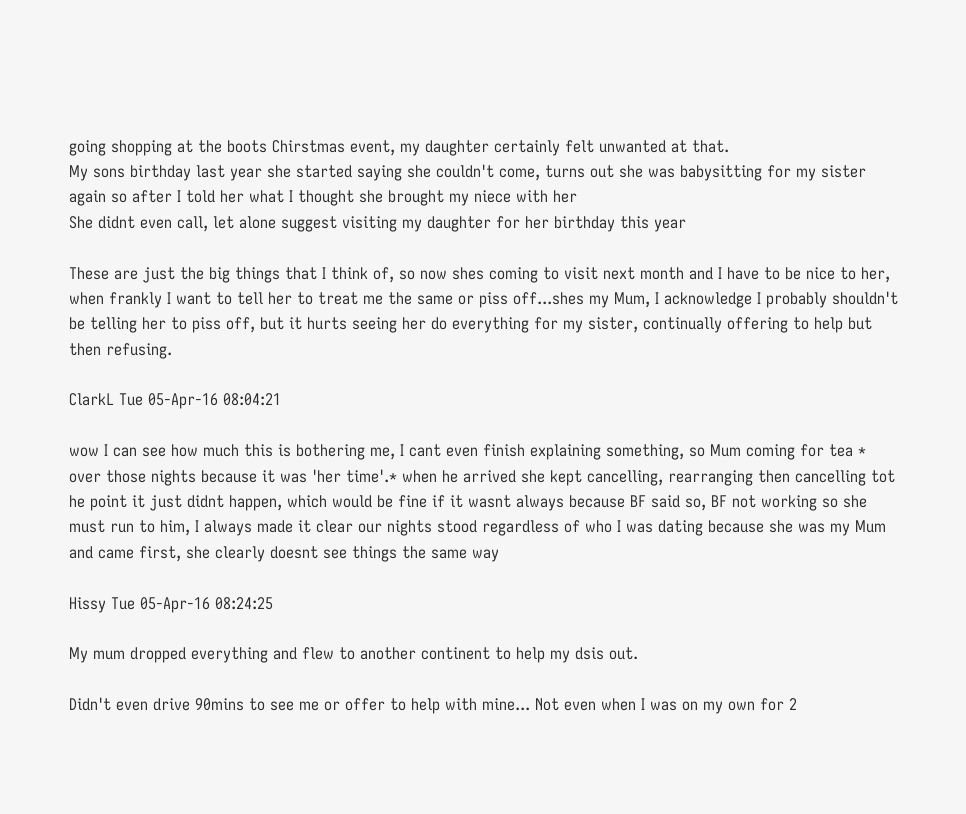going shopping at the boots Chirstmas event, my daughter certainly felt unwanted at that.
My sons birthday last year she started saying she couldn't come, turns out she was babysitting for my sister again so after I told her what I thought she brought my niece with her
She didnt even call, let alone suggest visiting my daughter for her birthday this year

These are just the big things that I think of, so now shes coming to visit next month and I have to be nice to her, when frankly I want to tell her to treat me the same or piss off...shes my Mum, I acknowledge I probably shouldn't be telling her to piss off, but it hurts seeing her do everything for my sister, continually offering to help but then refusing.

ClarkL Tue 05-Apr-16 08:04:21

wow I can see how much this is bothering me, I cant even finish explaining something, so Mum coming for tea * over those nights because it was 'her time'.* when he arrived she kept cancelling, rearranging then cancelling tot he point it just didnt happen, which would be fine if it wasnt always because BF said so, BF not working so she must run to him, I always made it clear our nights stood regardless of who I was dating because she was my Mum and came first, she clearly doesnt see things the same way

Hissy Tue 05-Apr-16 08:24:25

My mum dropped everything and flew to another continent to help my dsis out.

Didn't even drive 90mins to see me or offer to help with mine... Not even when I was on my own for 2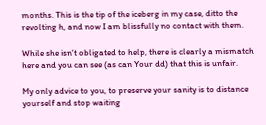months. This is the tip of the iceberg in my case, ditto the revolting h, and now I am blissfully no contact with them.

While she isn't obligated to help, there is clearly a mismatch here and you can see (as can Your dd) that this is unfair.

My only advice to you, to preserve your sanity is to distance yourself and stop waiting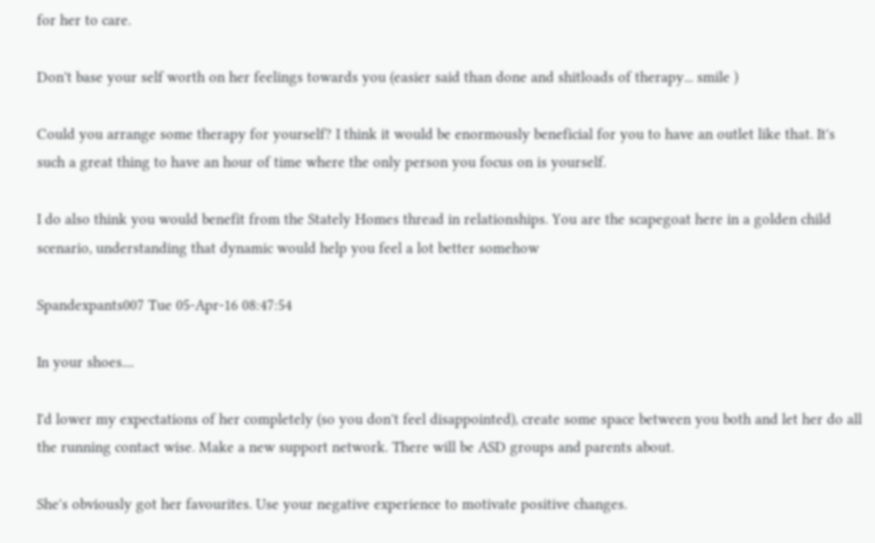for her to care.

Don't base your self worth on her feelings towards you (easier said than done and shitloads of therapy... smile )

Could you arrange some therapy for yourself? I think it would be enormously beneficial for you to have an outlet like that. It's such a great thing to have an hour of time where the only person you focus on is yourself.

I do also think you would benefit from the Stately Homes thread in relationships. You are the scapegoat here in a golden child scenario, understanding that dynamic would help you feel a lot better somehow

Spandexpants007 Tue 05-Apr-16 08:47:54

In your shoes....

I'd lower my expectations of her completely (so you don't feel disappointed), create some space between you both and let her do all the running contact wise. Make a new support network. There will be ASD groups and parents about.

She's obviously got her favourites. Use your negative experience to motivate positive changes.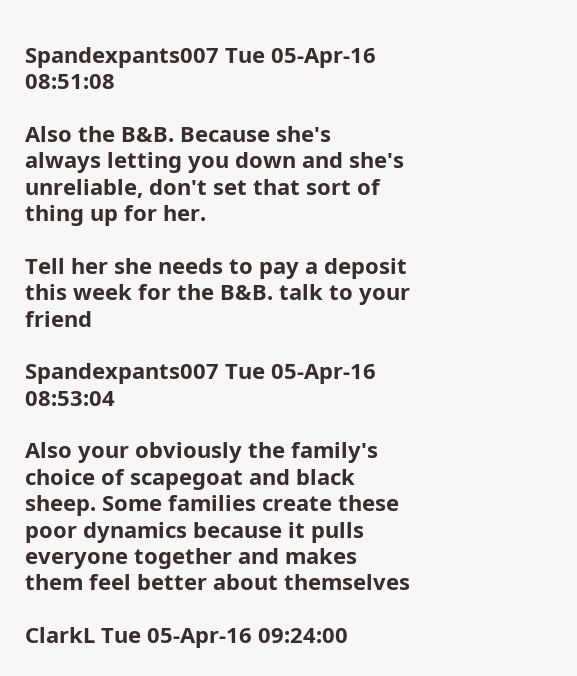Spandexpants007 Tue 05-Apr-16 08:51:08

Also the B&B. Because she's always letting you down and she's unreliable, don't set that sort of thing up for her.

Tell her she needs to pay a deposit this week for the B&B. talk to your friend

Spandexpants007 Tue 05-Apr-16 08:53:04

Also your obviously the family's choice of scapegoat and black sheep. Some families create these poor dynamics because it pulls everyone together and makes them feel better about themselves

ClarkL Tue 05-Apr-16 09:24:00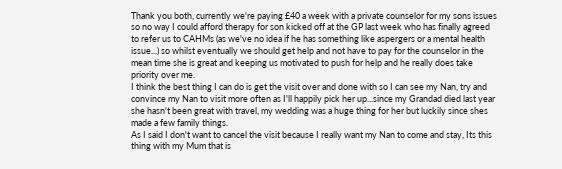Thank you both, currently we're paying £40 a week with a private counselor for my sons issues so no way I could afford therapy for son kicked off at the GP last week who has finally agreed to refer us to CAHMs (as we've no idea if he has something like aspergers or a mental health issue...) so whilst eventually we should get help and not have to pay for the counselor in the mean time she is great and keeping us motivated to push for help and he really does take priority over me.
I think the best thing I can do is get the visit over and done with so I can see my Nan, try and convince my Nan to visit more often as I'll happily pick her up...since my Grandad died last year she hasn't been great with travel, my wedding was a huge thing for her but luckily since shes made a few family things.
As I said I don't want to cancel the visit because I really want my Nan to come and stay, Its this thing with my Mum that is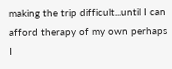making the trip difficult...until I can afford therapy of my own perhaps I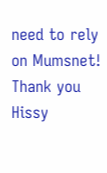need to rely on Mumsnet!
Thank you Hissy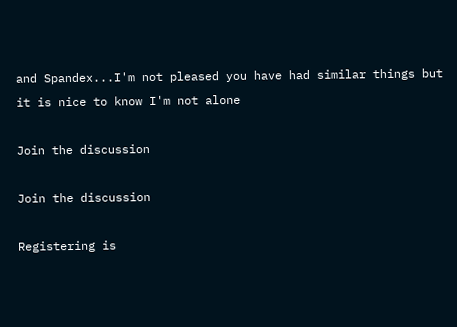and Spandex...I'm not pleased you have had similar things but it is nice to know I'm not alone

Join the discussion

Join the discussion

Registering is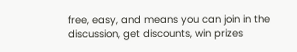free, easy, and means you can join in the discussion, get discounts, win prizes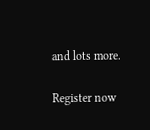and lots more.

Register now